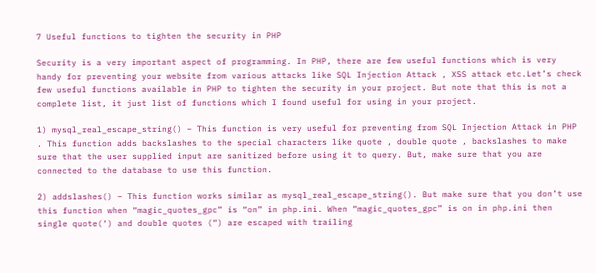7 Useful functions to tighten the security in PHP

Security is a very important aspect of programming. In PHP, there are few useful functions which is very handy for preventing your website from various attacks like SQL Injection Attack , XSS attack etc.Let’s check few useful functions available in PHP to tighten the security in your project. But note that this is not a complete list, it just list of functions which I found useful for using in your project.

1) mysql_real_escape_string() – This function is very useful for preventing from SQL Injection Attack in PHP . This function adds backslashes to the special characters like quote , double quote , backslashes to make sure that the user supplied input are sanitized before using it to query. But, make sure that you are connected to the database to use this function.

2) addslashes() – This function works similar as mysql_real_escape_string(). But make sure that you don’t use this function when “magic_quotes_gpc” is “on” in php.ini. When “magic_quotes_gpc” is on in php.ini then single quote(‘) and double quotes (“) are escaped with trailing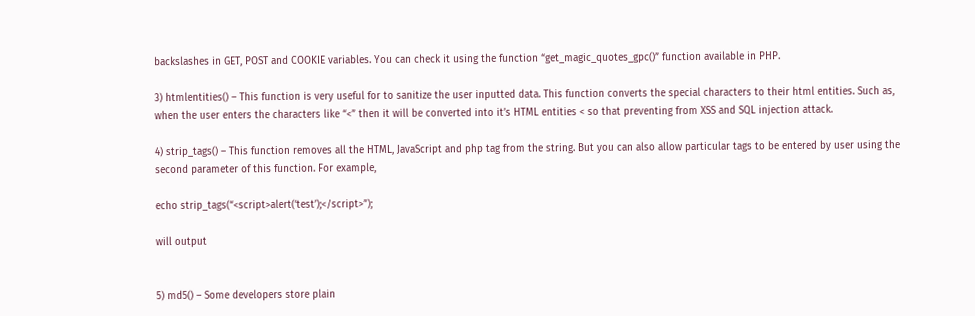backslashes in GET, POST and COOKIE variables. You can check it using the function “get_magic_quotes_gpc()” function available in PHP.

3) htmlentities() – This function is very useful for to sanitize the user inputted data. This function converts the special characters to their html entities. Such as, when the user enters the characters like “<” then it will be converted into it’s HTML entities < so that preventing from XSS and SQL injection attack.

4) strip_tags() – This function removes all the HTML, JavaScript and php tag from the string. But you can also allow particular tags to be entered by user using the second parameter of this function. For example,

echo strip_tags(“<script>alert(‘test’);</script>”);

will output


5) md5() – Some developers store plain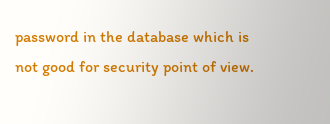password in the database which is not good for security point of view.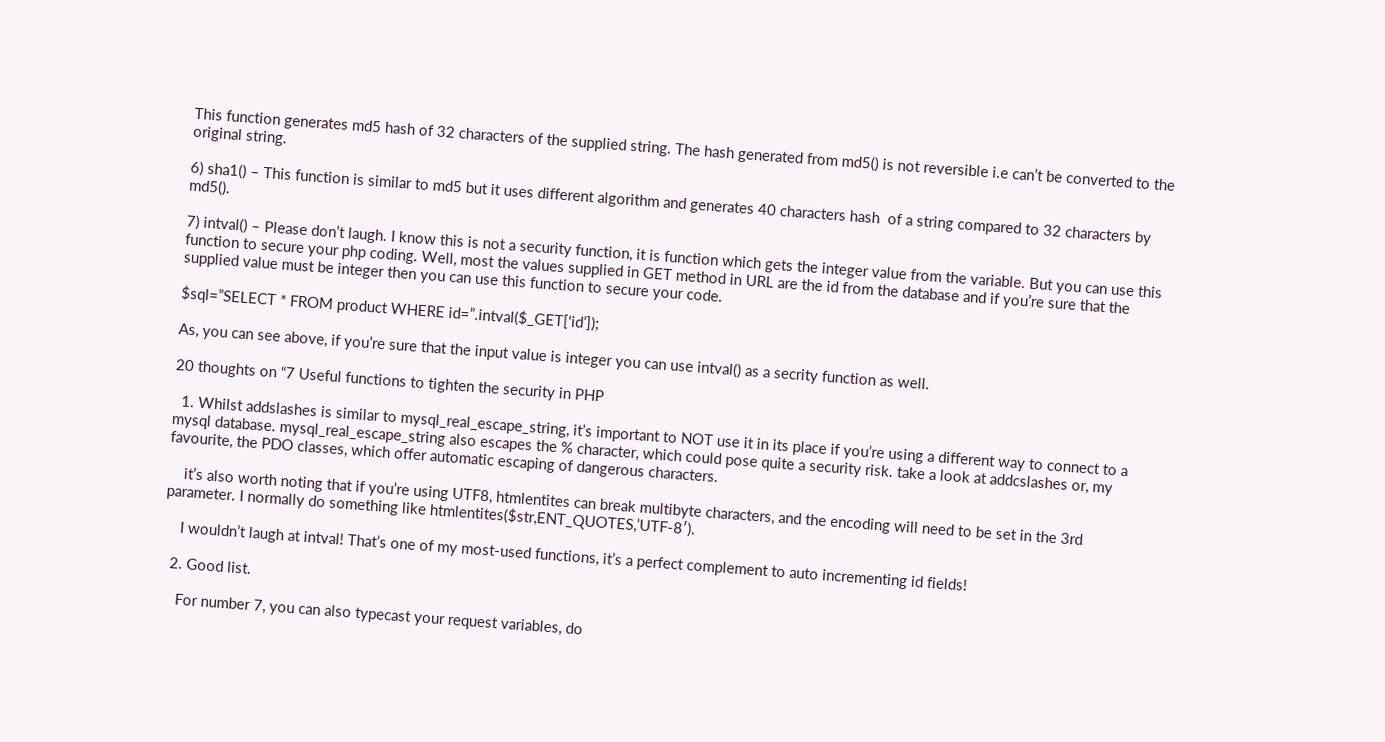This function generates md5 hash of 32 characters of the supplied string. The hash generated from md5() is not reversible i.e can’t be converted to the original string.

6) sha1() – This function is similar to md5 but it uses different algorithm and generates 40 characters hash  of a string compared to 32 characters by md5().

7) intval() – Please don’t laugh. I know this is not a security function, it is function which gets the integer value from the variable. But you can use this function to secure your php coding. Well, most the values supplied in GET method in URL are the id from the database and if you’re sure that the supplied value must be integer then you can use this function to secure your code.

$sql=”SELECT * FROM product WHERE id=”.intval($_GET[‘id’]);

As, you can see above, if you’re sure that the input value is integer you can use intval() as a secrity function as well.

20 thoughts on “7 Useful functions to tighten the security in PHP

  1. Whilst addslashes is similar to mysql_real_escape_string, it’s important to NOT use it in its place if you’re using a different way to connect to a mysql database. mysql_real_escape_string also escapes the % character, which could pose quite a security risk. take a look at addcslashes or, my favourite, the PDO classes, which offer automatic escaping of dangerous characters.

    it’s also worth noting that if you’re using UTF8, htmlentites can break multibyte characters, and the encoding will need to be set in the 3rd parameter. I normally do something like htmlentites($str,ENT_QUOTES,’UTF-8′).

    I wouldn’t laugh at intval! That’s one of my most-used functions, it’s a perfect complement to auto incrementing id fields!

  2. Good list.

    For number 7, you can also typecast your request variables, do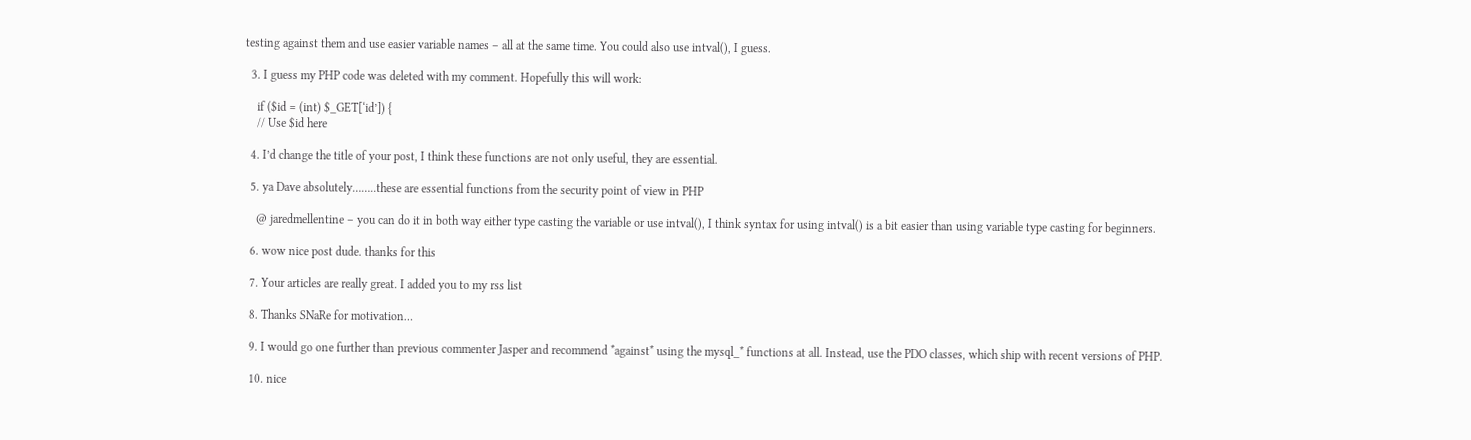testing against them and use easier variable names – all at the same time. You could also use intval(), I guess.

  3. I guess my PHP code was deleted with my comment. Hopefully this will work:

    if ($id = (int) $_GET[‘id’]) {
    // Use $id here

  4. I’d change the title of your post, I think these functions are not only useful, they are essential.

  5. ya Dave absolutely……..these are essential functions from the security point of view in PHP

    @ jaredmellentine – you can do it in both way either type casting the variable or use intval(), I think syntax for using intval() is a bit easier than using variable type casting for beginners.

  6. wow nice post dude. thanks for this

  7. Your articles are really great. I added you to my rss list

  8. Thanks SNaRe for motivation…

  9. I would go one further than previous commenter Jasper and recommend *against* using the mysql_* functions at all. Instead, use the PDO classes, which ship with recent versions of PHP.

  10. nice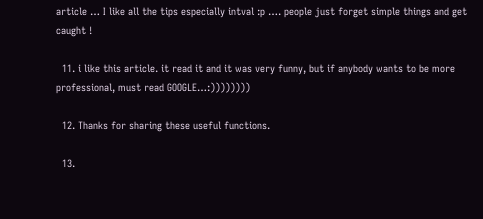article … I like all the tips especially intval :p …. people just forget simple things and get caught !

  11. i like this article. it read it and it was very funny, but if anybody wants to be more professional, must read GOOGLE…:))))))))

  12. Thanks for sharing these useful functions.

  13.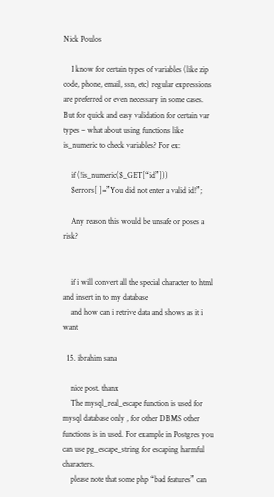Nick Poulos

    I know for certain types of variables (like zip code, phone, email, ssn, etc) regular expressions are preferred or even necessary in some cases. But for quick and easy validation for certain var types – what about using functions like is_numeric to check variables? For ex:

    if (!is_numeric($_GET[“id”]))
    $errors[ ]=”You did not enter a valid id!”;

    Any reason this would be unsafe or poses a risk?


    if i will convert all the special character to html and insert in to my database
    and how can i retrive data and shows as it i want

  15. ibrahim sana

    nice post. thanx
    The mysql_real_escape function is used for mysql database only , for other DBMS other functions is in used. For example in Postgres you can use pg_escape_string for escaping harmful characters.
    please note that some php “bad features” can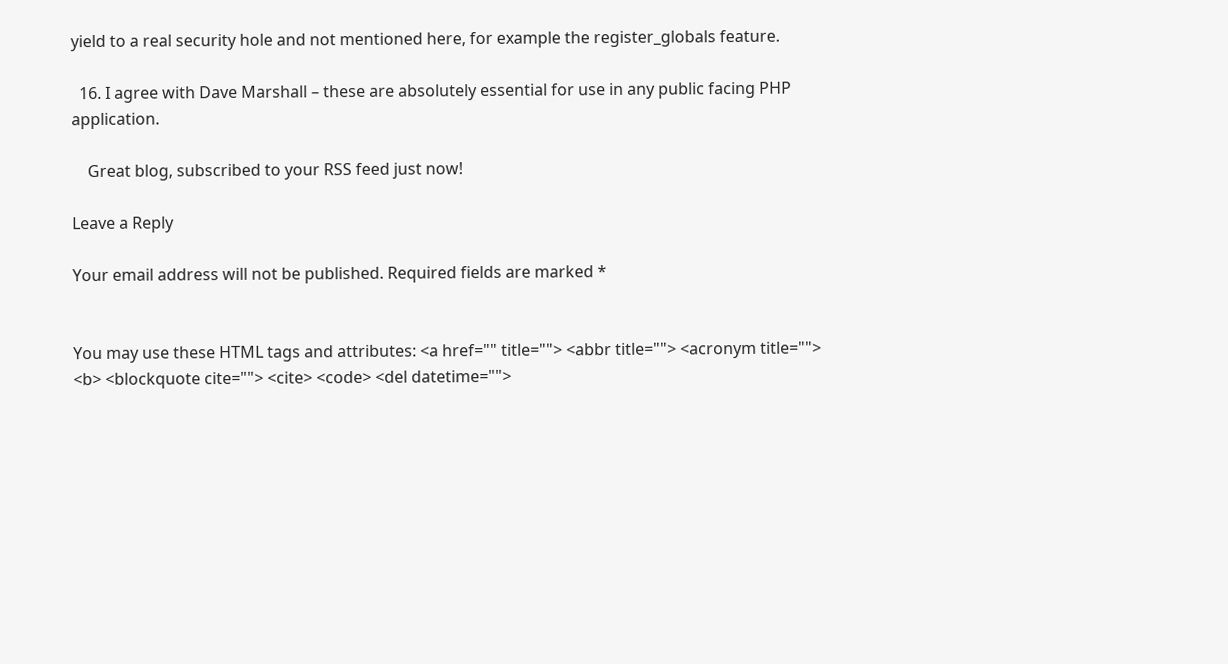yield to a real security hole and not mentioned here, for example the register_globals feature.

  16. I agree with Dave Marshall – these are absolutely essential for use in any public facing PHP application.

    Great blog, subscribed to your RSS feed just now!

Leave a Reply

Your email address will not be published. Required fields are marked *


You may use these HTML tags and attributes: <a href="" title=""> <abbr title=""> <acronym title=""> <b> <blockquote cite=""> <cite> <code> <del datetime="">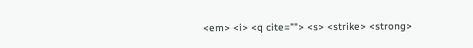<em> <i> <q cite=""> <s> <strike> <strong>